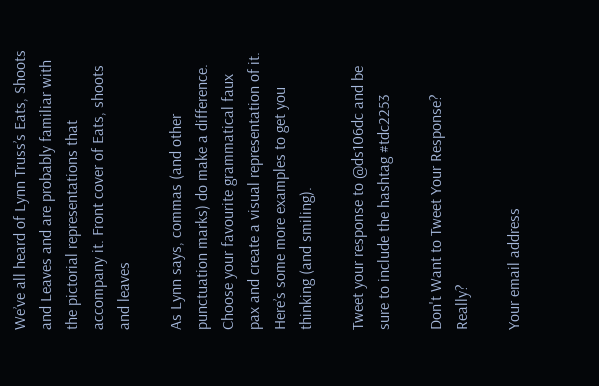We’ve all heard of Lynn Truss’s Eats, Shoots and Leaves and are probably familiar with the pictorial representations that accompany it. Front cover of Eats, shoots and leaves

As Lynn says, commas (and other punctuation marks) do make a difference. Choose your favourite grammatical faux pax and create a visual representation of it. Here’s some more examples to get you thinking (and smiling).

Tweet your response to @ds106dc and be sure to include the hashtag #tdc2253

Don't Want to Tweet Your Response? Really?

Your email address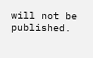will not be published.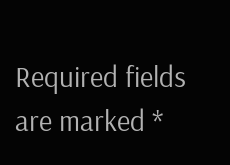Required fields are marked *